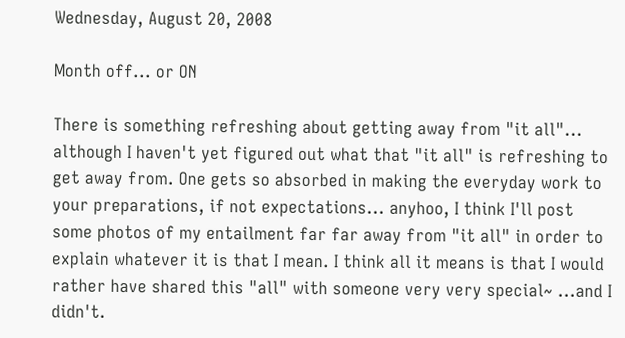Wednesday, August 20, 2008

Month off... or ON

There is something refreshing about getting away from "it all"... although I haven't yet figured out what that "it all" is refreshing to get away from. One gets so absorbed in making the everyday work to your preparations, if not expectations... anyhoo, I think I'll post some photos of my entailment far far away from "it all" in order to explain whatever it is that I mean. I think all it means is that I would rather have shared this "all" with someone very very special~ ...and I didn't.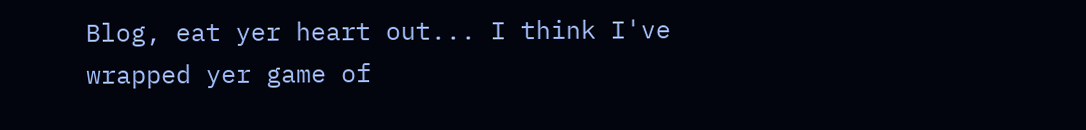Blog, eat yer heart out... I think I've wrapped yer game of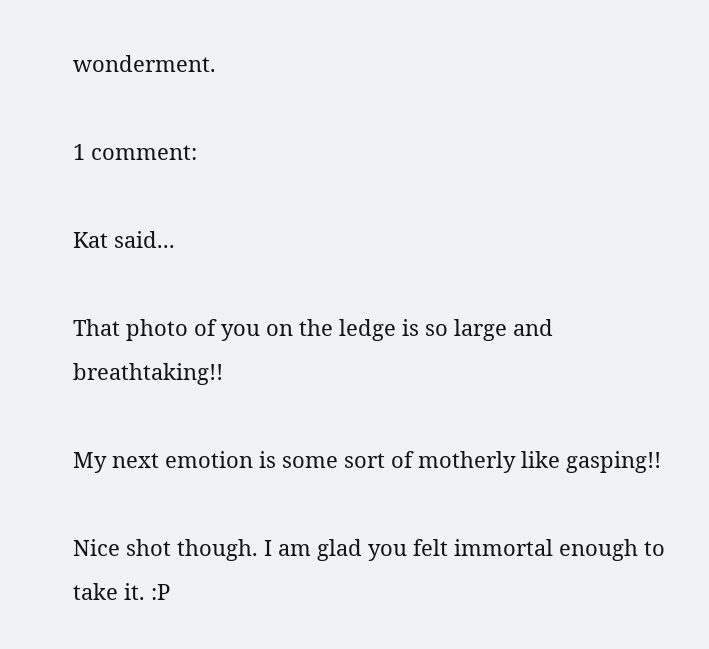wonderment.

1 comment:

Kat said...

That photo of you on the ledge is so large and breathtaking!!

My next emotion is some sort of motherly like gasping!!

Nice shot though. I am glad you felt immortal enough to take it. :P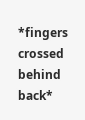*fingers crossed behind back*